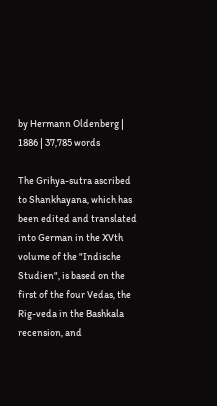by Hermann Oldenberg | 1886 | 37,785 words

The Grihya-sutra ascribed to Shankhayana, which has been edited and translated into German in the XVth volume of the "Indische Studien", is based on the first of the four Vedas, the Rig-veda in the Bashkala recension, and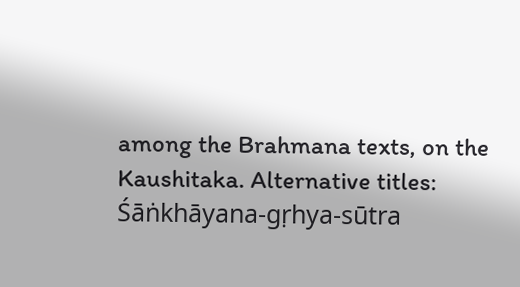among the Brahmana texts, on the Kaushitaka. Alternative titles: Śāṅkhāyana-gṛhya-sūtra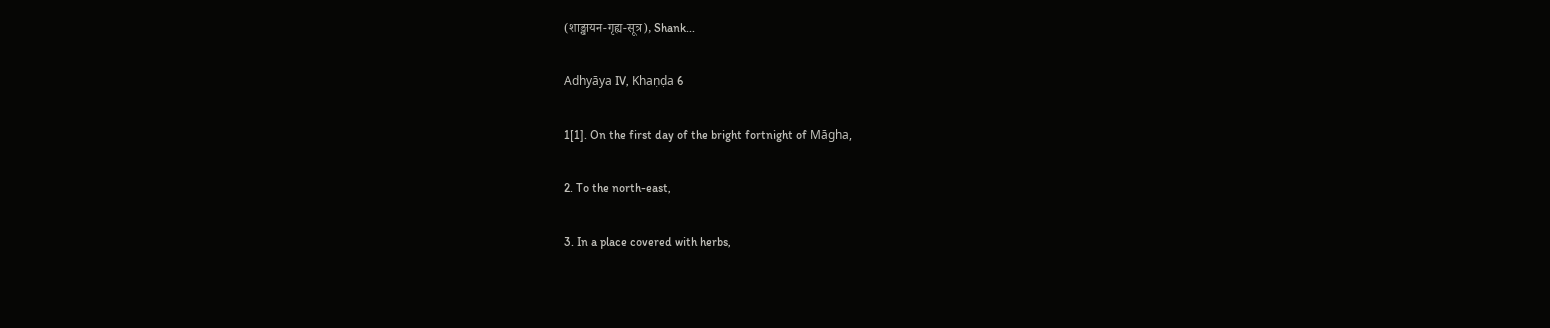(शाङ्खायन-गृह्य-सूत्र), Shank...

Adhyāya IV, Khaṇḍa 6

1[1]. On the first day of the bright fortnight of Māgha,

2. To the north-east,

3. In a place covered with herbs,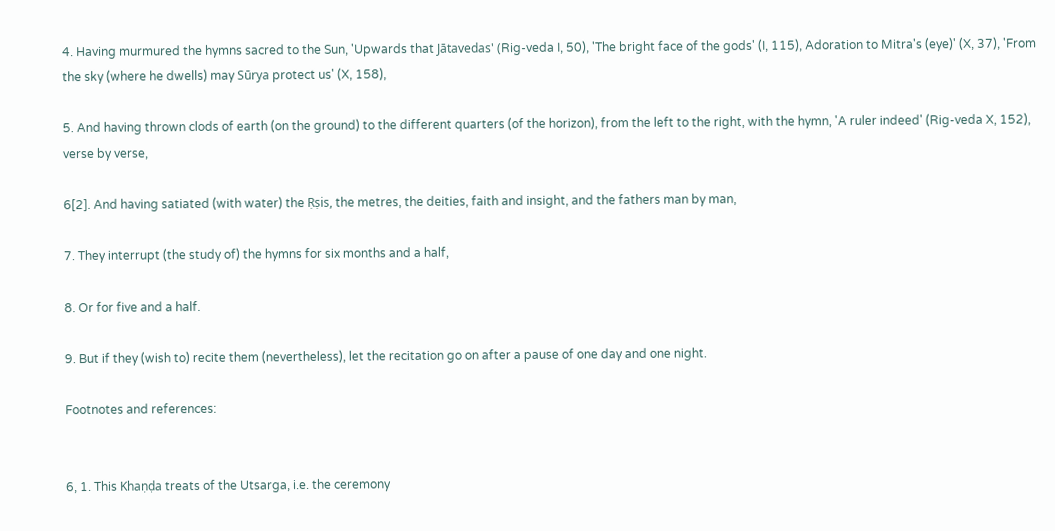4. Having murmured the hymns sacred to the Sun, 'Upwards that Jātavedas' (Rig-veda I, 50), 'The bright face of the gods' (I, 115), Adoration to Mitra's (eye)' (X, 37), 'From the sky (where he dwells) may Sūrya protect us' (X, 158),

5. And having thrown clods of earth (on the ground) to the different quarters (of the horizon), from the left to the right, with the hymn, 'A ruler indeed' (Rig-veda X, 152), verse by verse,

6[2]. And having satiated (with water) the Ṛṣis, the metres, the deities, faith and insight, and the fathers man by man,

7. They interrupt (the study of) the hymns for six months and a half,

8. Or for five and a half.

9. But if they (wish to) recite them (nevertheless), let the recitation go on after a pause of one day and one night.

Footnotes and references:


6, 1. This Khaṇḍa treats of the Utsarga, i.e. the ceremony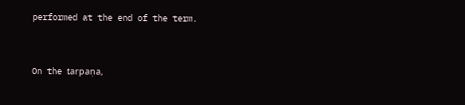performed at the end of the term.


On the tarpaṇa,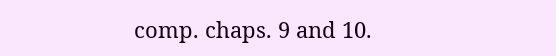comp. chaps. 9 and 10.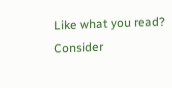Like what you read? Consider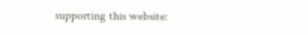supporting this website: